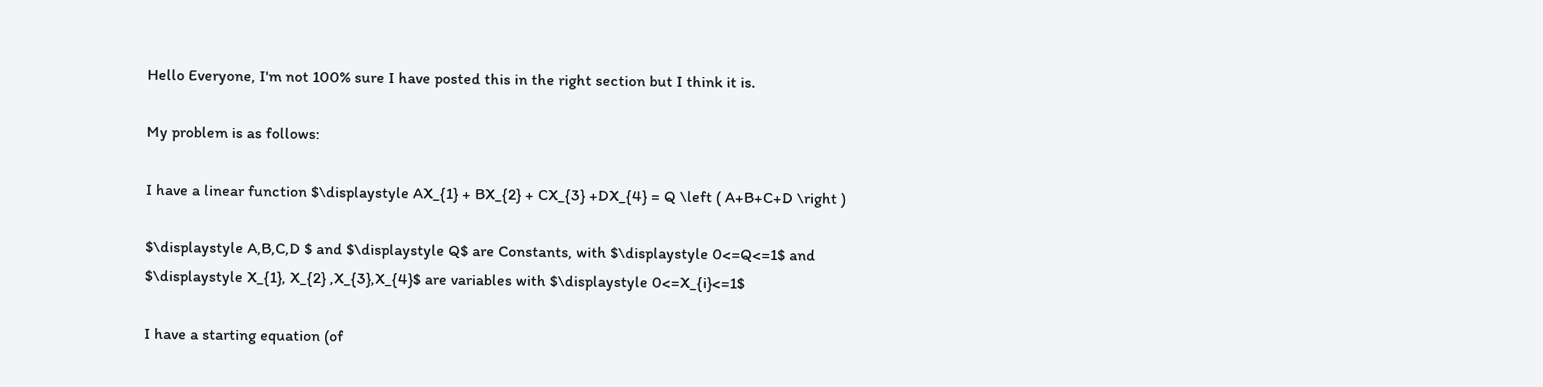Hello Everyone, I'm not 100% sure I have posted this in the right section but I think it is.

My problem is as follows:

I have a linear function $\displaystyle AX_{1} + BX_{2} + CX_{3} +DX_{4} = Q \left ( A+B+C+D \right )

$\displaystyle A,B,C,D $ and $\displaystyle Q$ are Constants, with $\displaystyle 0<=Q<=1$ and $\displaystyle X_{1}, X_{2} ,X_{3},X_{4}$ are variables with $\displaystyle 0<=X_{i}<=1$

I have a starting equation (of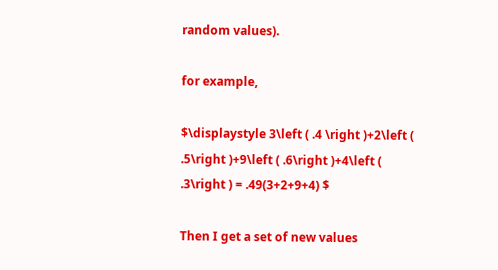random values).

for example,

$\displaystyle 3\left ( .4 \right )+2\left ( .5\right )+9\left ( .6\right )+4\left ( .3\right ) = .49(3+2+9+4) $

Then I get a set of new values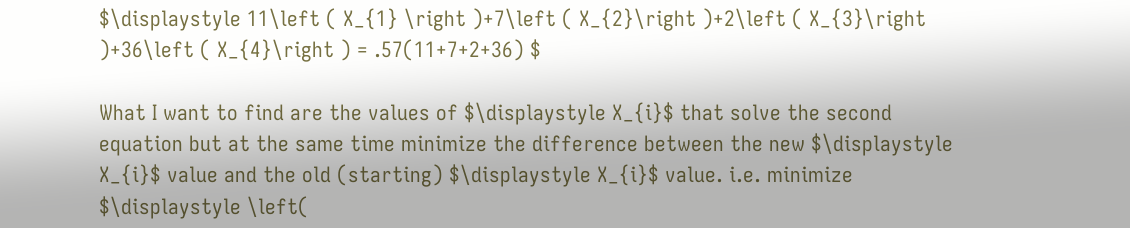$\displaystyle 11\left ( X_{1} \right )+7\left ( X_{2}\right )+2\left ( X_{3}\right )+36\left ( X_{4}\right ) = .57(11+7+2+36) $

What I want to find are the values of $\displaystyle X_{i}$ that solve the second equation but at the same time minimize the difference between the new $\displaystyle X_{i}$ value and the old (starting) $\displaystyle X_{i}$ value. i.e. minimize $\displaystyle \left(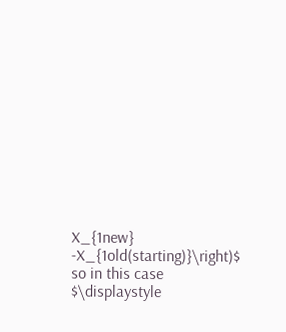X_{1new} -X_{1old(starting)}\right)$ so in this case $\displaystyle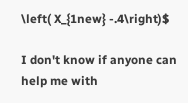\left( X_{1new} -.4\right)$

I don't know if anyone can help me with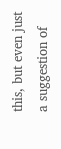this, but even just a suggestion of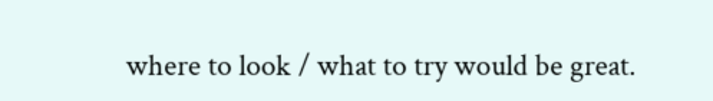where to look / what to try would be great.